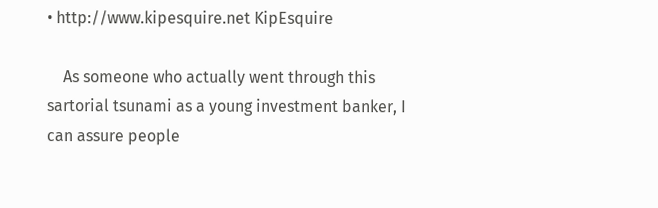• http://www.kipesquire.net KipEsquire

    As someone who actually went through this sartorial tsunami as a young investment banker, I can assure people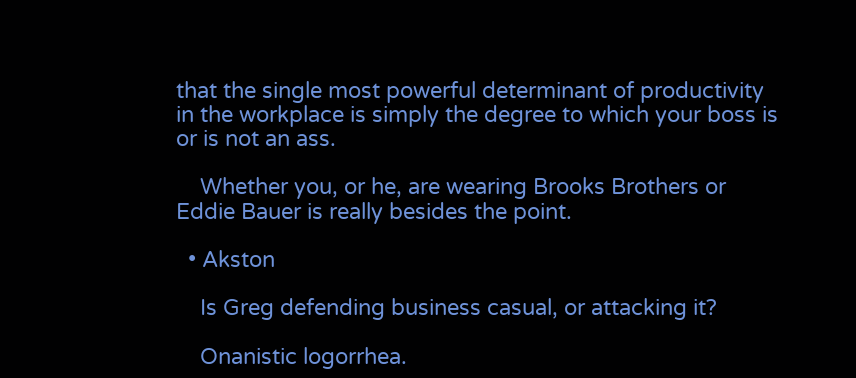that the single most powerful determinant of productivity in the workplace is simply the degree to which your boss is or is not an ass.

    Whether you, or he, are wearing Brooks Brothers or Eddie Bauer is really besides the point.

  • Akston

    Is Greg defending business casual, or attacking it?

    Onanistic logorrhea.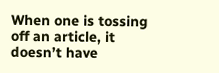When one is tossing off an article, it doesn’t have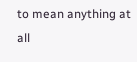to mean anything at all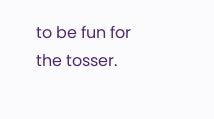to be fun for the tosser.